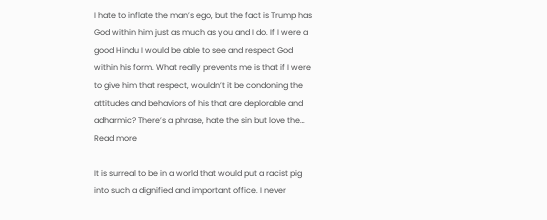I hate to inflate the man’s ego, but the fact is Trump has God within him just as much as you and I do. If I were a good Hindu I would be able to see and respect God within his form. What really prevents me is that if I were to give him that respect, wouldn’t it be condoning the attitudes and behaviors of his that are deplorable and adharmic? There’s a phrase, hate the sin but love the… Read more

It is surreal to be in a world that would put a racist pig into such a dignified and important office. I never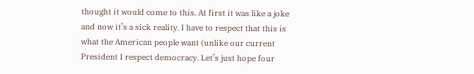thought it would come to this. At first it was like a joke and now it’s a sick reality. I have to respect that this is what the American people want (unlike our current President I respect democracy. Let’s just hope four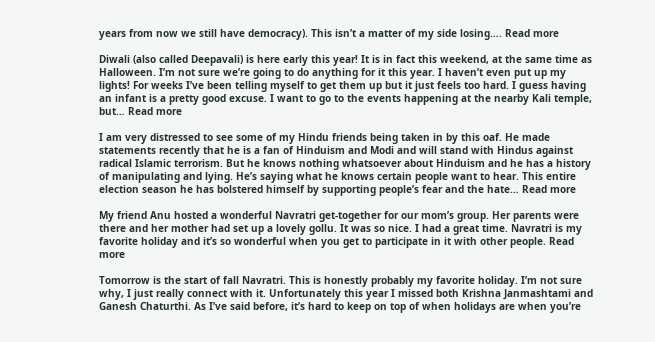years from now we still have democracy). This isn’t a matter of my side losing…. Read more

Diwali (also called Deepavali) is here early this year! It is in fact this weekend, at the same time as Halloween. I’m not sure we’re going to do anything for it this year. I haven’t even put up my lights! For weeks I’ve been telling myself to get them up but it just feels too hard. I guess having an infant is a pretty good excuse. I want to go to the events happening at the nearby Kali temple, but… Read more

I am very distressed to see some of my Hindu friends being taken in by this oaf. He made statements recently that he is a fan of Hinduism and Modi and will stand with Hindus against radical Islamic terrorism. But he knows nothing whatsoever about Hinduism and he has a history of manipulating and lying. He’s saying what he knows certain people want to hear. This entire election season he has bolstered himself by supporting people’s fear and the hate… Read more

My friend Anu hosted a wonderful Navratri get-together for our mom’s group. Her parents were there and her mother had set up a lovely gollu. It was so nice. I had a great time. Navratri is my favorite holiday and it’s so wonderful when you get to participate in it with other people. Read more

Tomorrow is the start of fall Navratri. This is honestly probably my favorite holiday. I’m not sure why, I just really connect with it. Unfortunately this year I missed both Krishna Janmashtami and Ganesh Chaturthi. As I’ve said before, it’s hard to keep on top of when holidays are when you’re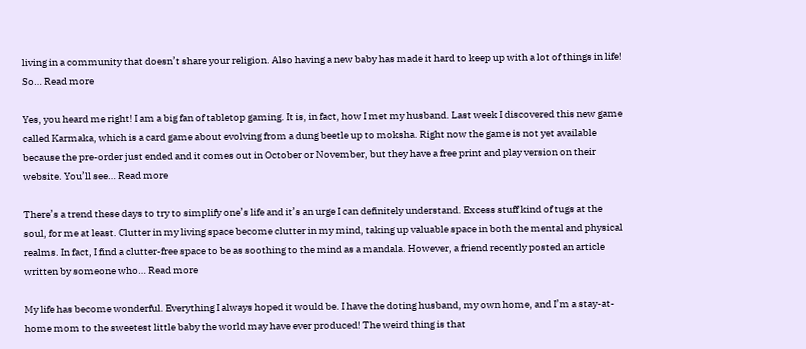living in a community that doesn’t share your religion. Also having a new baby has made it hard to keep up with a lot of things in life! So… Read more

Yes, you heard me right! I am a big fan of tabletop gaming. It is, in fact, how I met my husband. Last week I discovered this new game called Karmaka, which is a card game about evolving from a dung beetle up to moksha. Right now the game is not yet available because the pre-order just ended and it comes out in October or November, but they have a free print and play version on their website. You’ll see… Read more

There’s a trend these days to try to simplify one’s life and it’s an urge I can definitely understand. Excess stuff kind of tugs at the soul, for me at least. Clutter in my living space become clutter in my mind, taking up valuable space in both the mental and physical realms. In fact, I find a clutter-free space to be as soothing to the mind as a mandala. However, a friend recently posted an article written by someone who… Read more

My life has become wonderful. Everything I always hoped it would be. I have the doting husband, my own home, and I’m a stay-at-home mom to the sweetest little baby the world may have ever produced! The weird thing is that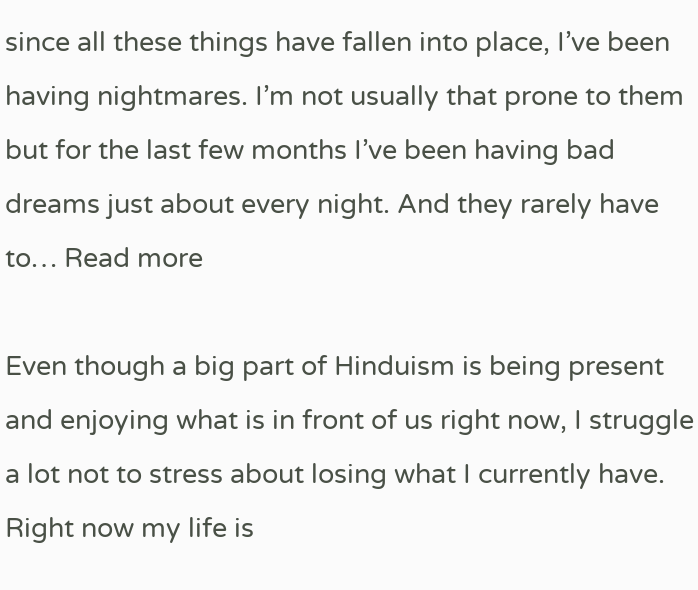since all these things have fallen into place, I’ve been having nightmares. I’m not usually that prone to them but for the last few months I’ve been having bad dreams just about every night. And they rarely have to… Read more

Even though a big part of Hinduism is being present and enjoying what is in front of us right now, I struggle a lot not to stress about losing what I currently have. Right now my life is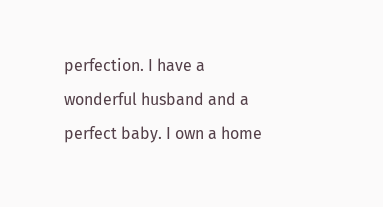perfection. I have a wonderful husband and a perfect baby. I own a home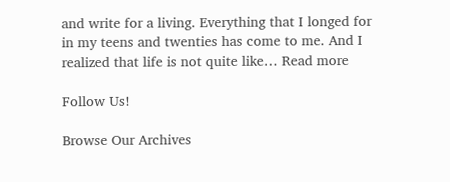and write for a living. Everything that I longed for in my teens and twenties has come to me. And I realized that life is not quite like… Read more

Follow Us!

Browse Our Archives